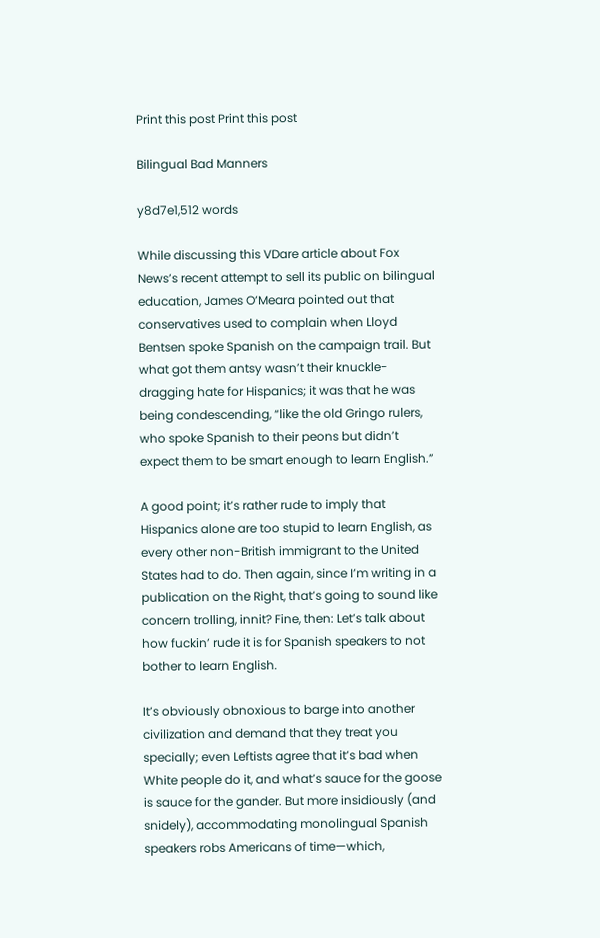Print this post Print this post

Bilingual Bad Manners

y8d7e1,512 words

While discussing this VDare article about Fox News’s recent attempt to sell its public on bilingual education, James O’Meara pointed out that conservatives used to complain when Lloyd Bentsen spoke Spanish on the campaign trail. But what got them antsy wasn’t their knuckle-dragging hate for Hispanics; it was that he was being condescending, “like the old Gringo rulers, who spoke Spanish to their peons but didn’t expect them to be smart enough to learn English.”

A good point; it’s rather rude to imply that Hispanics alone are too stupid to learn English, as every other non-British immigrant to the United States had to do. Then again, since I’m writing in a publication on the Right, that’s going to sound like concern trolling, innit? Fine, then: Let’s talk about how fuckin’ rude it is for Spanish speakers to not bother to learn English.

It’s obviously obnoxious to barge into another civilization and demand that they treat you specially; even Leftists agree that it’s bad when White people do it, and what’s sauce for the goose is sauce for the gander. But more insidiously (and snidely), accommodating monolingual Spanish speakers robs Americans of time—which,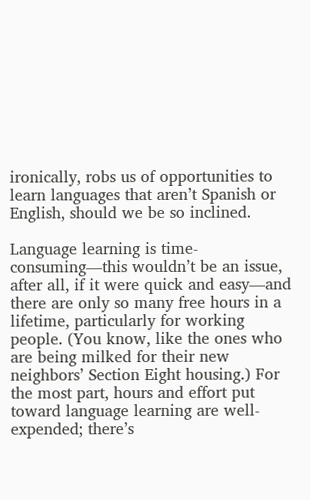ironically, robs us of opportunities to learn languages that aren’t Spanish or English, should we be so inclined.

Language learning is time-consuming—this wouldn’t be an issue, after all, if it were quick and easy—and there are only so many free hours in a lifetime, particularly for working people. (You know, like the ones who are being milked for their new neighbors’ Section Eight housing.) For the most part, hours and effort put toward language learning are well-expended; there’s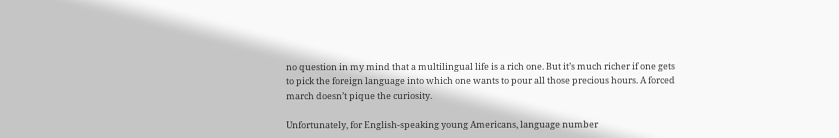no question in my mind that a multilingual life is a rich one. But it’s much richer if one gets to pick the foreign language into which one wants to pour all those precious hours. A forced march doesn’t pique the curiosity.

Unfortunately, for English-speaking young Americans, language number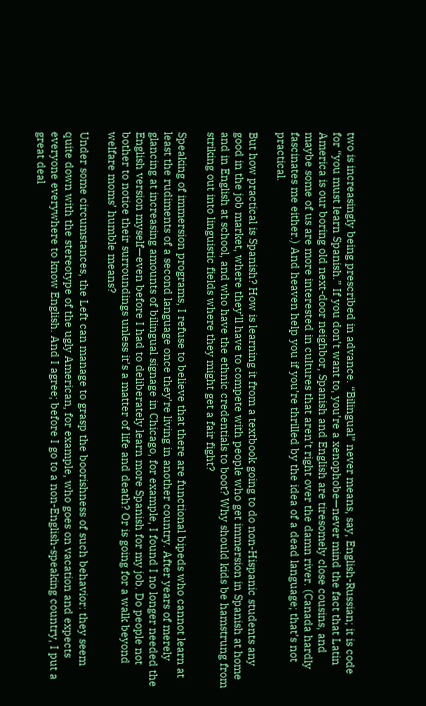two is increasingly being prescribed in advance. “Bilingual” never means, say, English-Russian; it is code for “you must learn Spanish.” If you don’t want to, you’re a xenophobe—never mind the fact that Latin America is our boring old next-door neighbor, Spanish and English are tiresomely close cousins, and maybe some of us are more interested in cultures that aren’t right over the damn river. (Canada hardly fascinates me either.) And heaven help you if you’re thrilled by the idea of a dead language; that’s not practical.

But how practical is Spanish? How is learning it from a textbook going to do non-Hispanic students any good in the job market, where they’ll have to compete with people who get immersion in Spanish at home and in English at school, and who have the ethnic credentials to boot? Why should kids be hamstrung from striking out into linguistic fields where they might get a fair fight?

Speaking of immersion programs, I refuse to believe that there are functional bipeds who cannot learn at least the rudiments of a second language once they’re living in another country. After years of merely glancing at increasing amounts of bilingual signage in Chicago, for example, I found I no longer needed the English version myself—even before I had to deliberately learn more Spanish for my job. Do people not bother to notice their surroundings unless it’s a matter of life and death? Or is going for a walk beyond welfare moms’ humble means?

Under some circumstances, the Left can manage to grasp the boorishness of such behavior: they seem quite down with the stereotype of the ugly American, for example, who goes on vacation and expects everyone everywhere to know English. And I agree; before I go to a non-English-speaking country, I put a great deal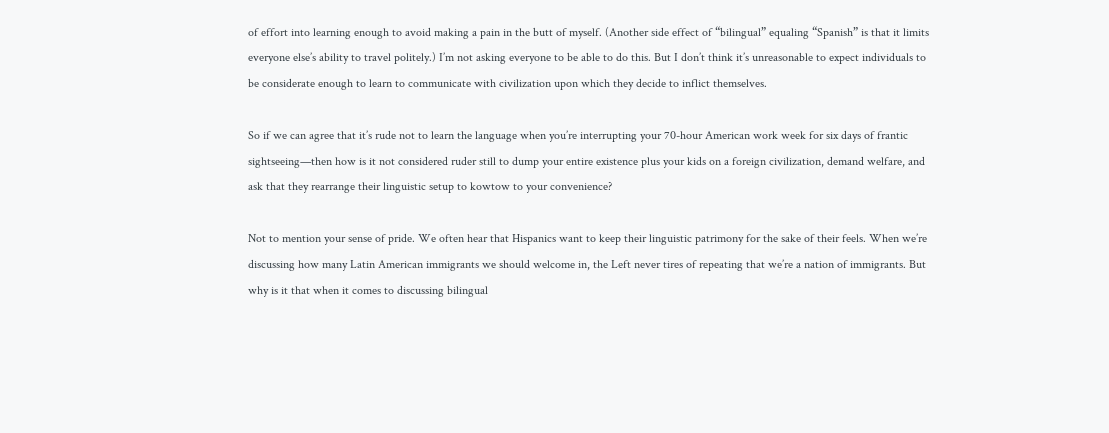of effort into learning enough to avoid making a pain in the butt of myself. (Another side effect of “bilingual” equaling “Spanish” is that it limits everyone else’s ability to travel politely.) I’m not asking everyone to be able to do this. But I don’t think it’s unreasonable to expect individuals to be considerate enough to learn to communicate with civilization upon which they decide to inflict themselves.

So if we can agree that it’s rude not to learn the language when you’re interrupting your 70-hour American work week for six days of frantic sightseeing—then how is it not considered ruder still to dump your entire existence plus your kids on a foreign civilization, demand welfare, and ask that they rearrange their linguistic setup to kowtow to your convenience?

Not to mention your sense of pride. We often hear that Hispanics want to keep their linguistic patrimony for the sake of their feels. When we’re discussing how many Latin American immigrants we should welcome in, the Left never tires of repeating that we’re a nation of immigrants. But why is it that when it comes to discussing bilingual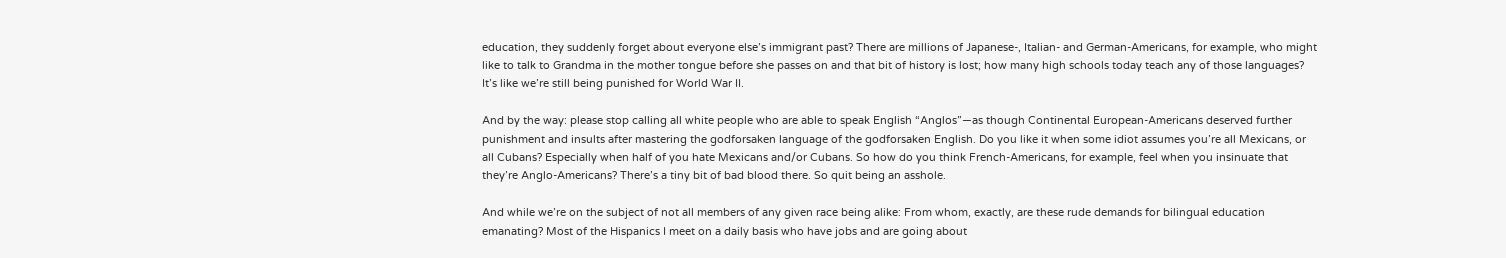education, they suddenly forget about everyone else’s immigrant past? There are millions of Japanese-, Italian- and German-Americans, for example, who might like to talk to Grandma in the mother tongue before she passes on and that bit of history is lost; how many high schools today teach any of those languages? It’s like we’re still being punished for World War II.

And by the way: please stop calling all white people who are able to speak English “Anglos”—as though Continental European-Americans deserved further punishment and insults after mastering the godforsaken language of the godforsaken English. Do you like it when some idiot assumes you’re all Mexicans, or all Cubans? Especially when half of you hate Mexicans and/or Cubans. So how do you think French-Americans, for example, feel when you insinuate that they’re Anglo-Americans? There’s a tiny bit of bad blood there. So quit being an asshole.

And while we’re on the subject of not all members of any given race being alike: From whom, exactly, are these rude demands for bilingual education emanating? Most of the Hispanics I meet on a daily basis who have jobs and are going about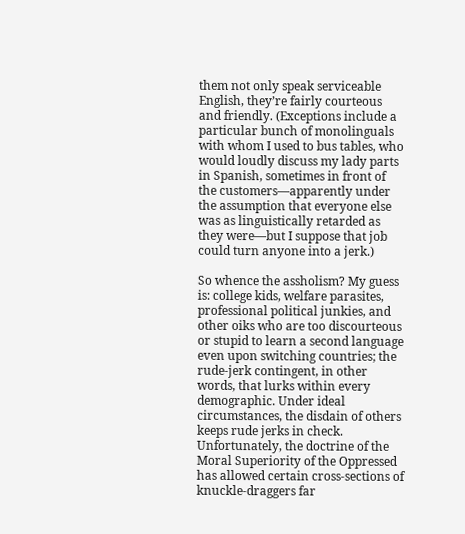them not only speak serviceable English, they’re fairly courteous and friendly. (Exceptions include a particular bunch of monolinguals with whom I used to bus tables, who would loudly discuss my lady parts in Spanish, sometimes in front of the customers—apparently under the assumption that everyone else was as linguistically retarded as they were—but I suppose that job could turn anyone into a jerk.)

So whence the assholism? My guess is: college kids, welfare parasites, professional political junkies, and other oiks who are too discourteous or stupid to learn a second language even upon switching countries; the rude-jerk contingent, in other words, that lurks within every demographic. Under ideal circumstances, the disdain of others keeps rude jerks in check. Unfortunately, the doctrine of the Moral Superiority of the Oppressed has allowed certain cross-sections of knuckle-draggers far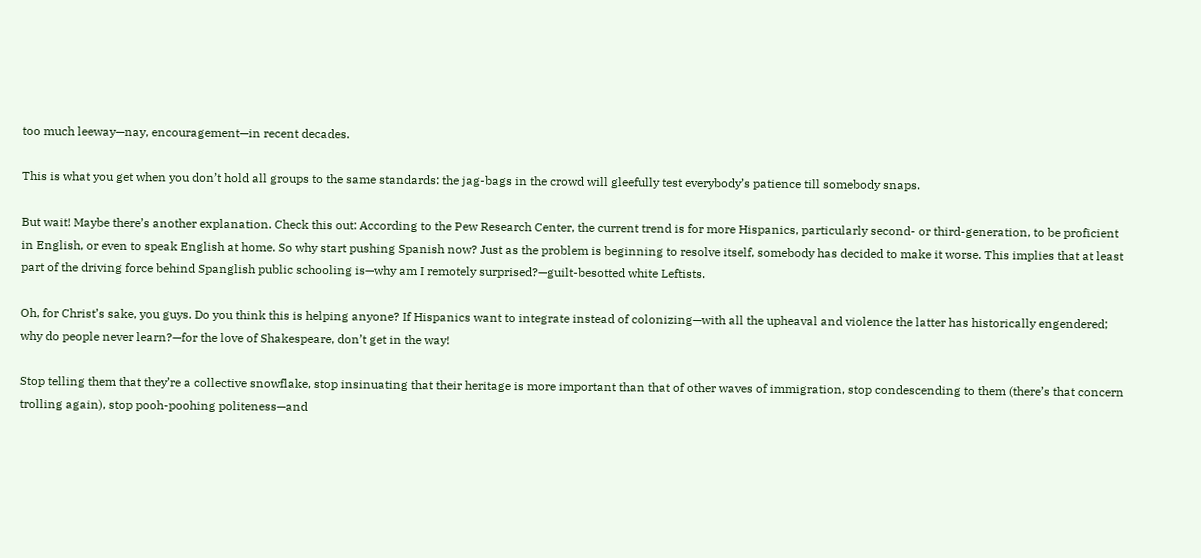too much leeway—nay, encouragement—in recent decades.

This is what you get when you don’t hold all groups to the same standards: the jag-bags in the crowd will gleefully test everybody’s patience till somebody snaps.

But wait! Maybe there’s another explanation. Check this out: According to the Pew Research Center, the current trend is for more Hispanics, particularly second- or third-generation, to be proficient in English, or even to speak English at home. So why start pushing Spanish now? Just as the problem is beginning to resolve itself, somebody has decided to make it worse. This implies that at least part of the driving force behind Spanglish public schooling is—why am I remotely surprised?—guilt-besotted white Leftists.

Oh, for Christ’s sake, you guys. Do you think this is helping anyone? If Hispanics want to integrate instead of colonizing—with all the upheaval and violence the latter has historically engendered; why do people never learn?—for the love of Shakespeare, don’t get in the way!

Stop telling them that they’re a collective snowflake, stop insinuating that their heritage is more important than that of other waves of immigration, stop condescending to them (there’s that concern trolling again), stop pooh-poohing politeness—and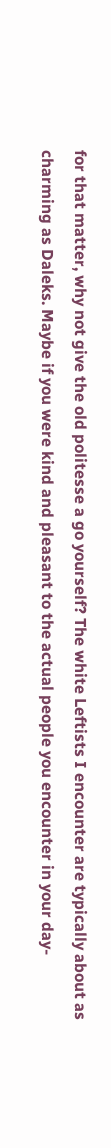for that matter, why not give the old politesse a go yourself? The white Leftists I encounter are typically about as charming as Daleks. Maybe if you were kind and pleasant to the actual people you encounter in your day-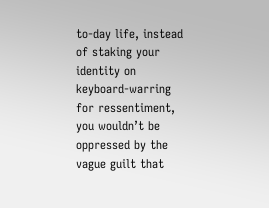to-day life, instead of staking your identity on keyboard-warring for ressentiment, you wouldn’t be oppressed by the vague guilt that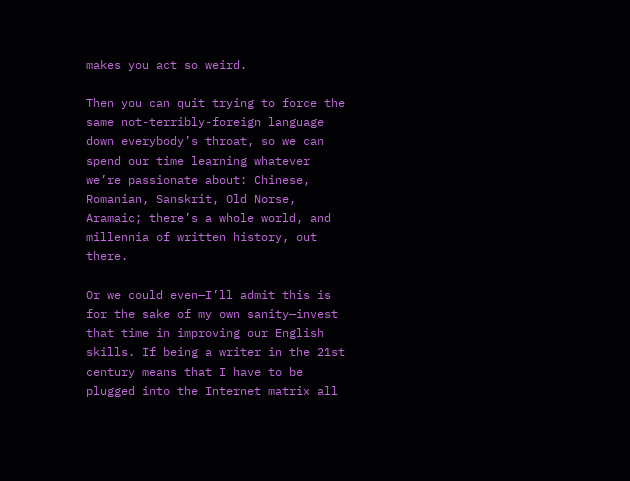makes you act so weird.

Then you can quit trying to force the same not-terribly-foreign language down everybody’s throat, so we can spend our time learning whatever we’re passionate about: Chinese, Romanian, Sanskrit, Old Norse, Aramaic; there’s a whole world, and millennia of written history, out there.

Or we could even—I’ll admit this is for the sake of my own sanity—invest that time in improving our English skills. If being a writer in the 21st century means that I have to be plugged into the Internet matrix all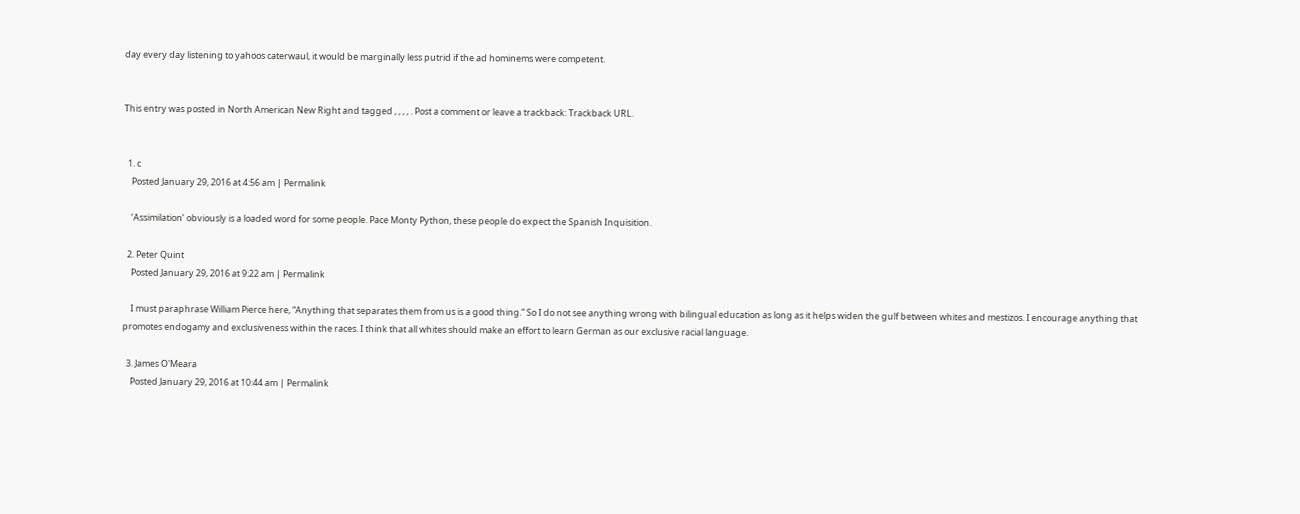day every day listening to yahoos caterwaul, it would be marginally less putrid if the ad hominems were competent.


This entry was posted in North American New Right and tagged , , , , . Post a comment or leave a trackback: Trackback URL.


  1. c
    Posted January 29, 2016 at 4:56 am | Permalink

    ‘Assimilation’ obviously is a loaded word for some people. Pace Monty Python, these people do expect the Spanish Inquisition.

  2. Peter Quint
    Posted January 29, 2016 at 9:22 am | Permalink

    I must paraphrase William Pierce here, “Anything that separates them from us is a good thing.” So I do not see anything wrong with bilingual education as long as it helps widen the gulf between whites and mestizos. I encourage anything that promotes endogamy and exclusiveness within the races. I think that all whites should make an effort to learn German as our exclusive racial language.

  3. James O'Meara
    Posted January 29, 2016 at 10:44 am | Permalink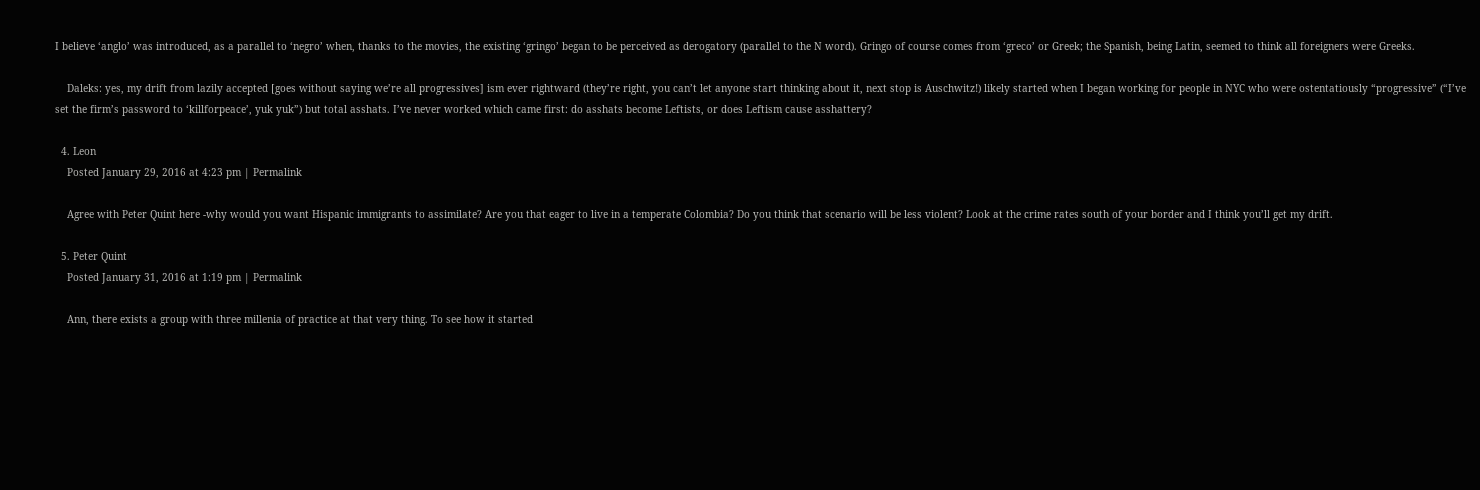I believe ‘anglo’ was introduced, as a parallel to ‘negro’ when, thanks to the movies, the existing ‘gringo’ began to be perceived as derogatory (parallel to the N word). Gringo of course comes from ‘greco’ or Greek; the Spanish, being Latin, seemed to think all foreigners were Greeks.

    Daleks: yes, my drift from lazily accepted [goes without saying we’re all progressives] ism ever rightward (they’re right, you can’t let anyone start thinking about it, next stop is Auschwitz!) likely started when I began working for people in NYC who were ostentatiously “progressive” (“I’ve set the firm’s password to ‘killforpeace’, yuk yuk”) but total asshats. I’ve never worked which came first: do asshats become Leftists, or does Leftism cause asshattery?

  4. Leon
    Posted January 29, 2016 at 4:23 pm | Permalink

    Agree with Peter Quint here -why would you want Hispanic immigrants to assimilate? Are you that eager to live in a temperate Colombia? Do you think that scenario will be less violent? Look at the crime rates south of your border and I think you’ll get my drift.

  5. Peter Quint
    Posted January 31, 2016 at 1:19 pm | Permalink

    Ann, there exists a group with three millenia of practice at that very thing. To see how it started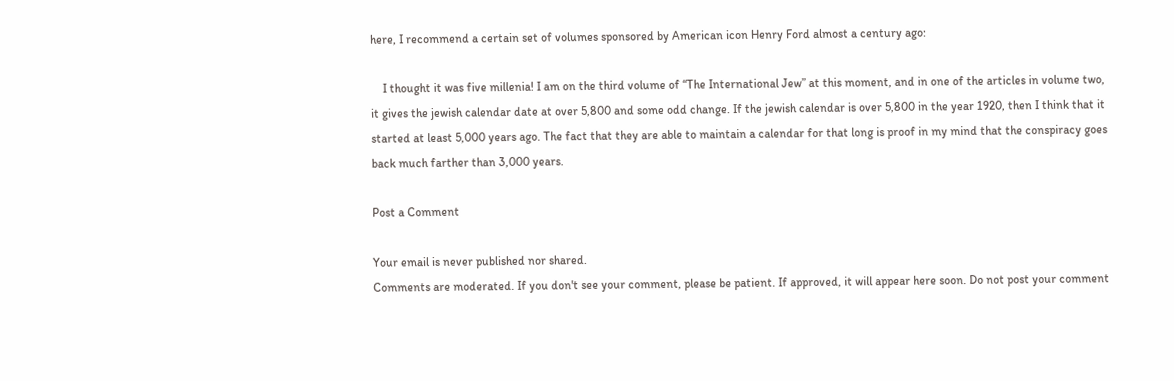here, I recommend a certain set of volumes sponsored by American icon Henry Ford almost a century ago:

    I thought it was five millenia! I am on the third volume of “The International Jew” at this moment, and in one of the articles in volume two, it gives the jewish calendar date at over 5,800 and some odd change. If the jewish calendar is over 5,800 in the year 1920, then I think that it started at least 5,000 years ago. The fact that they are able to maintain a calendar for that long is proof in my mind that the conspiracy goes back much farther than 3,000 years.

Post a Comment

Your email is never published nor shared.
Comments are moderated. If you don't see your comment, please be patient. If approved, it will appear here soon. Do not post your comment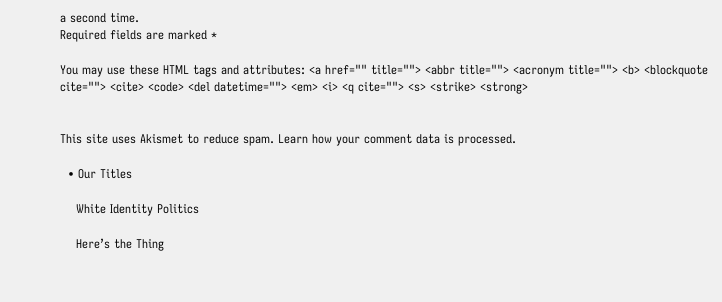a second time.
Required fields are marked *

You may use these HTML tags and attributes: <a href="" title=""> <abbr title=""> <acronym title=""> <b> <blockquote cite=""> <cite> <code> <del datetime=""> <em> <i> <q cite=""> <s> <strike> <strong>


This site uses Akismet to reduce spam. Learn how your comment data is processed.

  • Our Titles

    White Identity Politics

    Here’s the Thing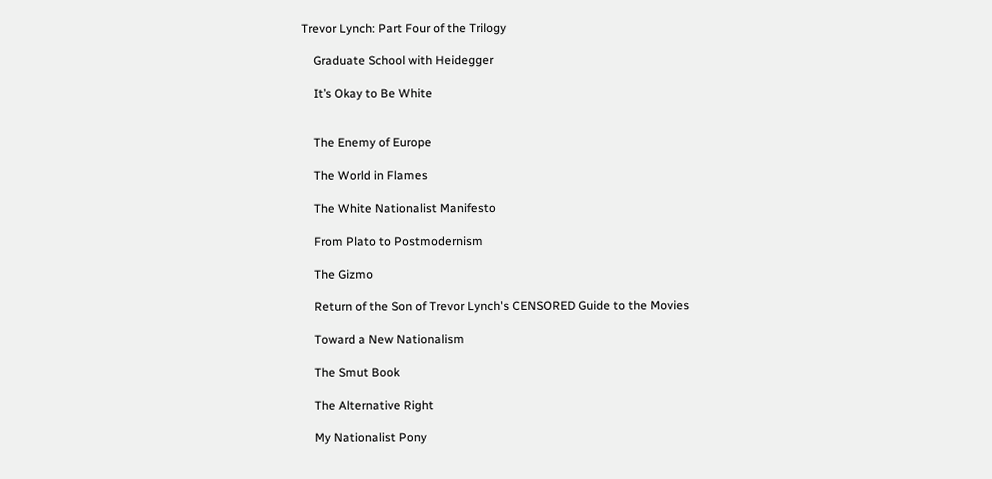Trevor Lynch: Part Four of the Trilogy

    Graduate School with Heidegger

    It’s Okay to Be White


    The Enemy of Europe

    The World in Flames

    The White Nationalist Manifesto

    From Plato to Postmodernism

    The Gizmo

    Return of the Son of Trevor Lynch's CENSORED Guide to the Movies

    Toward a New Nationalism

    The Smut Book

    The Alternative Right

    My Nationalist Pony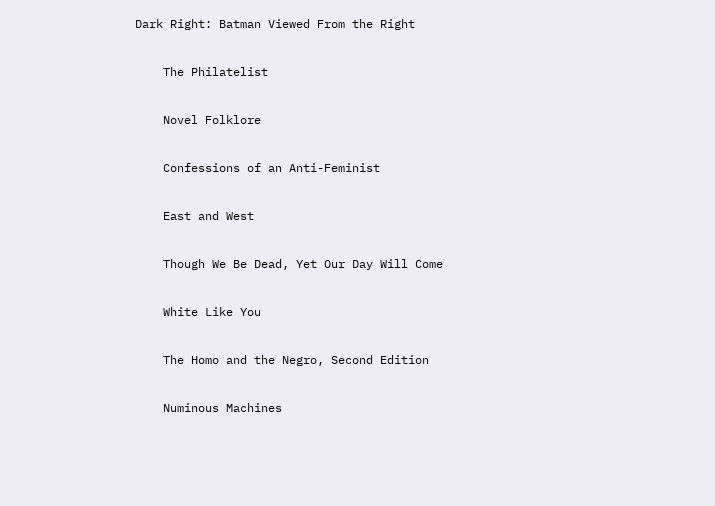Dark Right: Batman Viewed From the Right

    The Philatelist

    Novel Folklore

    Confessions of an Anti-Feminist

    East and West

    Though We Be Dead, Yet Our Day Will Come

    White Like You

    The Homo and the Negro, Second Edition

    Numinous Machines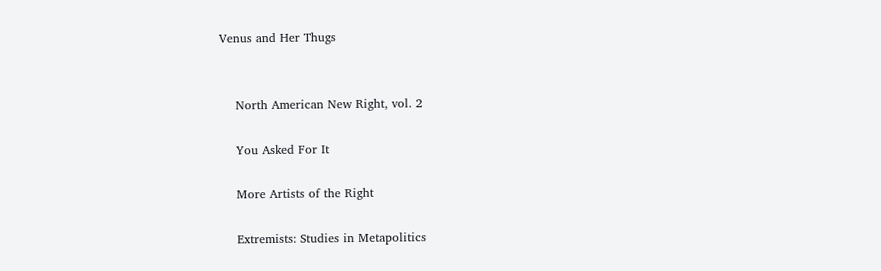Venus and Her Thugs


    North American New Right, vol. 2

    You Asked For It

    More Artists of the Right

    Extremists: Studies in Metapolitics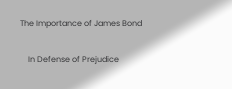The Importance of James Bond

    In Defense of Prejudice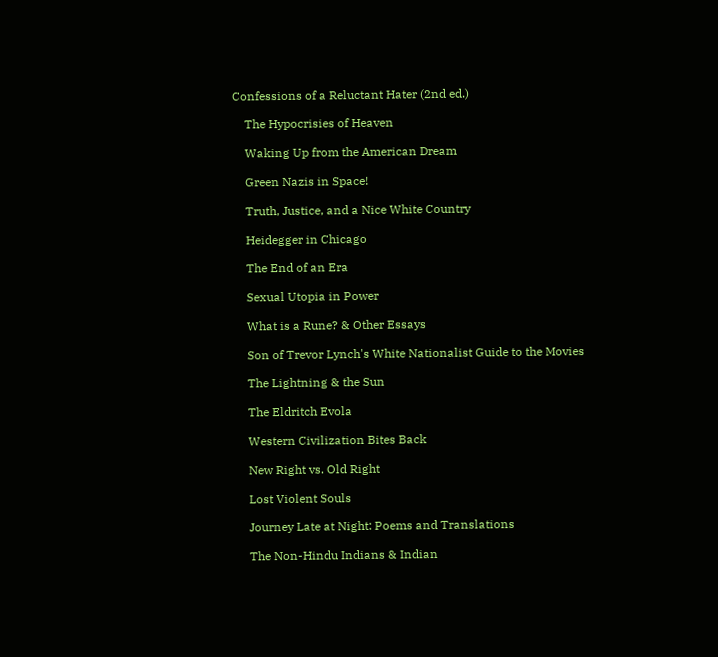Confessions of a Reluctant Hater (2nd ed.)

    The Hypocrisies of Heaven

    Waking Up from the American Dream

    Green Nazis in Space!

    Truth, Justice, and a Nice White Country

    Heidegger in Chicago

    The End of an Era

    Sexual Utopia in Power

    What is a Rune? & Other Essays

    Son of Trevor Lynch's White Nationalist Guide to the Movies

    The Lightning & the Sun

    The Eldritch Evola

    Western Civilization Bites Back

    New Right vs. Old Right

    Lost Violent Souls

    Journey Late at Night: Poems and Translations

    The Non-Hindu Indians & Indian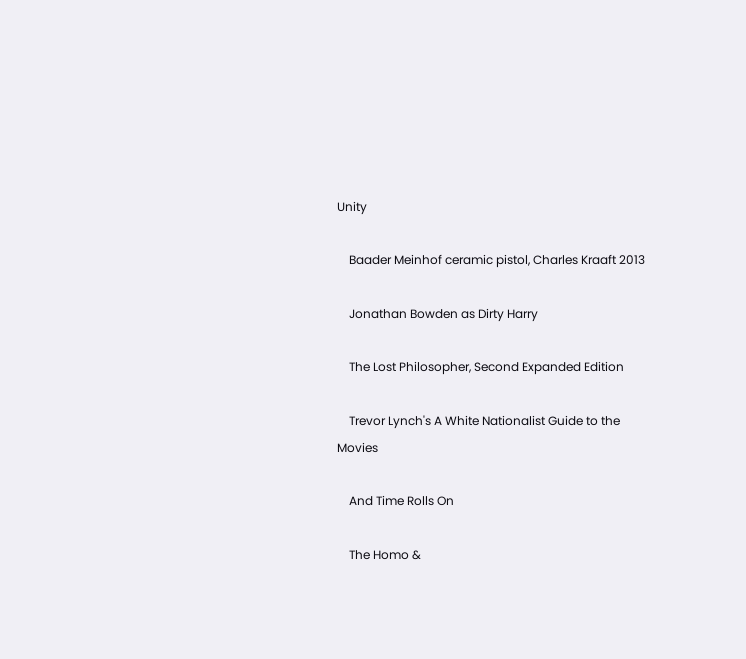Unity

    Baader Meinhof ceramic pistol, Charles Kraaft 2013

    Jonathan Bowden as Dirty Harry

    The Lost Philosopher, Second Expanded Edition

    Trevor Lynch's A White Nationalist Guide to the Movies

    And Time Rolls On

    The Homo &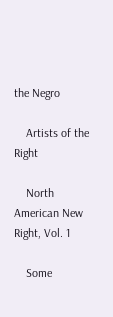the Negro

    Artists of the Right

    North American New Right, Vol. 1

    Some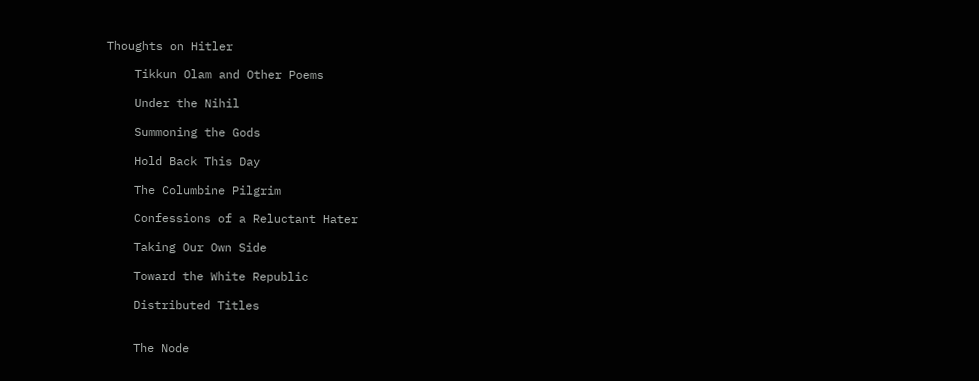Thoughts on Hitler

    Tikkun Olam and Other Poems

    Under the Nihil

    Summoning the Gods

    Hold Back This Day

    The Columbine Pilgrim

    Confessions of a Reluctant Hater

    Taking Our Own Side

    Toward the White Republic

    Distributed Titles


    The Node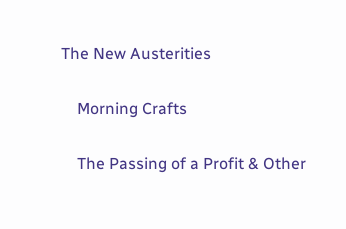The New Austerities

    Morning Crafts

    The Passing of a Profit & Other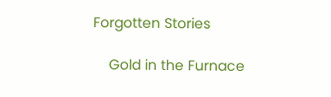Forgotten Stories

    Gold in the Furnace